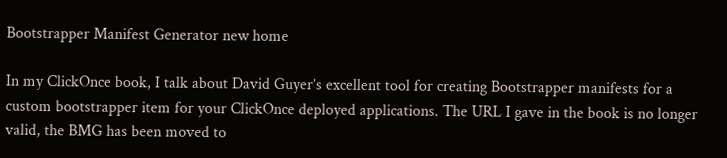Bootstrapper Manifest Generator new home

In my ClickOnce book, I talk about David Guyer’s excellent tool for creating Bootstrapper manifests for a custom bootstrapper item for your ClickOnce deployed applications. The URL I gave in the book is no longer valid, the BMG has been moved to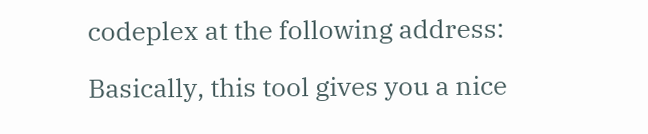codeplex at the following address:

Basically, this tool gives you a nice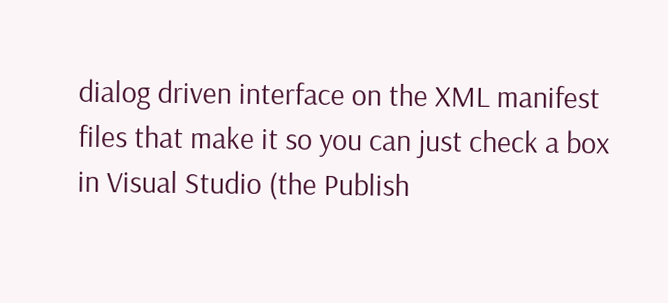dialog driven interface on the XML manifest files that make it so you can just check a box in Visual Studio (the Publish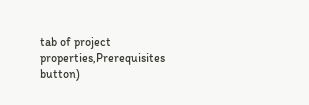tab of project properties,Prerequisites button)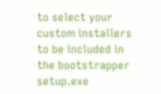to select your custom installers to be included in the bootstrapper setup.exe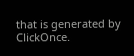that is generated by ClickOnce.